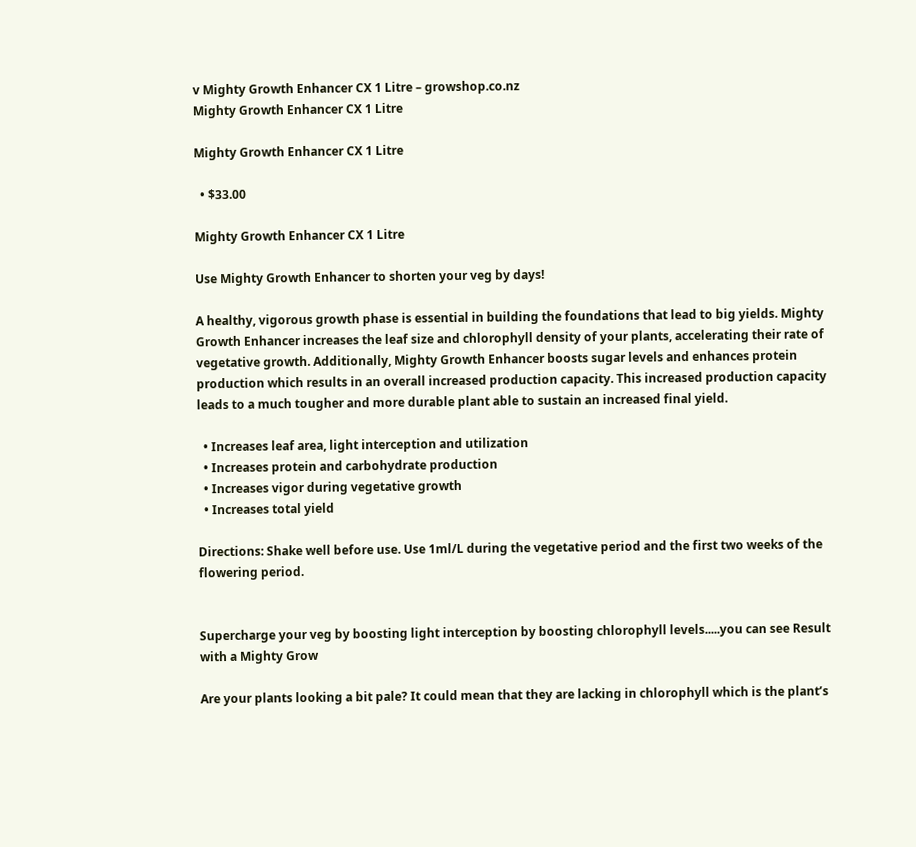v Mighty Growth Enhancer CX 1 Litre – growshop.co.nz
Mighty Growth Enhancer CX 1 Litre

Mighty Growth Enhancer CX 1 Litre

  • $33.00

Mighty Growth Enhancer CX 1 Litre

Use Mighty Growth Enhancer to shorten your veg by days!

A healthy, vigorous growth phase is essential in building the foundations that lead to big yields. Mighty Growth Enhancer increases the leaf size and chlorophyll density of your plants, accelerating their rate of vegetative growth. Additionally, Mighty Growth Enhancer boosts sugar levels and enhances protein production which results in an overall increased production capacity. This increased production capacity leads to a much tougher and more durable plant able to sustain an increased final yield.

  • Increases leaf area, light interception and utilization
  • Increases protein and carbohydrate production
  • Increases vigor during vegetative growth
  • Increases total yield

Directions: Shake well before use. Use 1ml/L during the vegetative period and the first two weeks of the flowering period.


Supercharge your veg by boosting light interception by boosting chlorophyll levels.....you can see Result with a Mighty Grow

Are your plants looking a bit pale? It could mean that they are lacking in chlorophyll which is the plant’s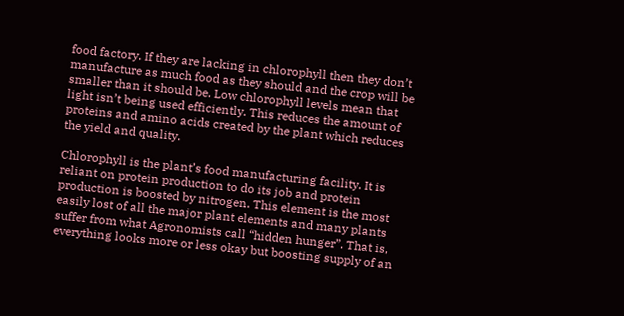food factory. If they are lacking in chlorophyll then they don’t manufacture as much food as they should and the crop will be smaller than it should be. Low chlorophyll levels mean that light isn’t being used efficiently. This reduces the amount of proteins and amino acids created by the plant which reduces the yield and quality.

Chlorophyll is the plant’s food manufacturing facility. It is reliant on protein production to do its job and protein production is boosted by nitrogen. This element is the most easily lost of all the major plant elements and many plants suffer from what Agronomists call “hidden hunger”. That is, everything looks more or less okay but boosting supply of an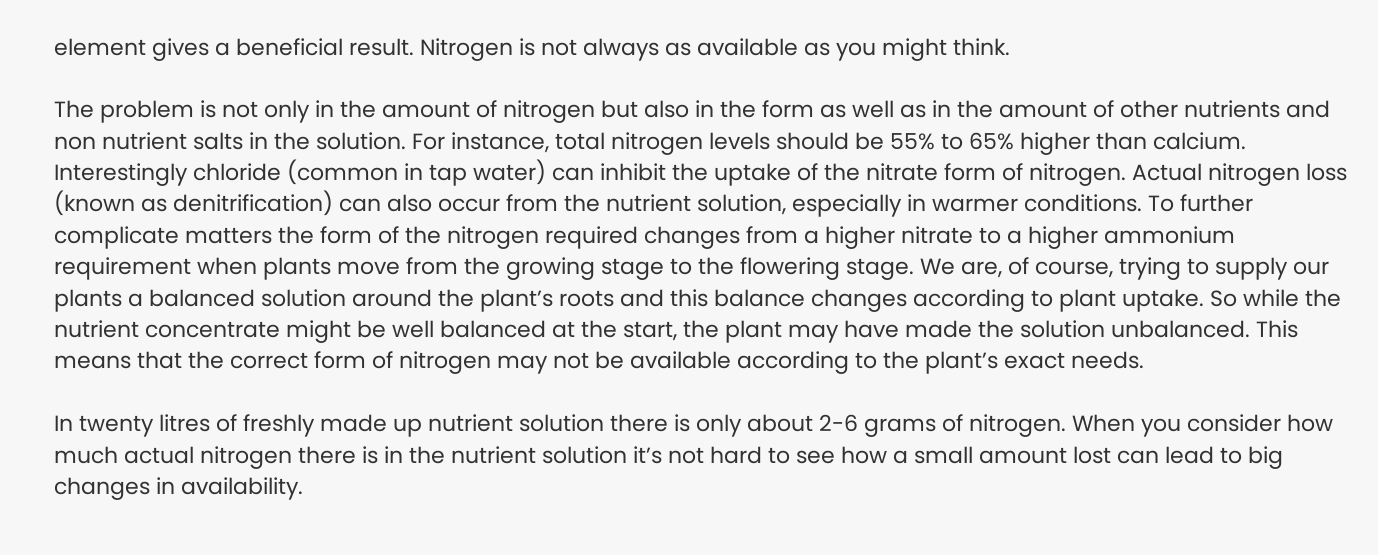element gives a beneficial result. Nitrogen is not always as available as you might think.

The problem is not only in the amount of nitrogen but also in the form as well as in the amount of other nutrients and non nutrient salts in the solution. For instance, total nitrogen levels should be 55% to 65% higher than calcium. Interestingly chloride (common in tap water) can inhibit the uptake of the nitrate form of nitrogen. Actual nitrogen loss (known as denitrification) can also occur from the nutrient solution, especially in warmer conditions. To further complicate matters the form of the nitrogen required changes from a higher nitrate to a higher ammonium requirement when plants move from the growing stage to the flowering stage. We are, of course, trying to supply our plants a balanced solution around the plant’s roots and this balance changes according to plant uptake. So while the nutrient concentrate might be well balanced at the start, the plant may have made the solution unbalanced. This means that the correct form of nitrogen may not be available according to the plant’s exact needs.

In twenty litres of freshly made up nutrient solution there is only about 2-6 grams of nitrogen. When you consider how much actual nitrogen there is in the nutrient solution it’s not hard to see how a small amount lost can lead to big changes in availability.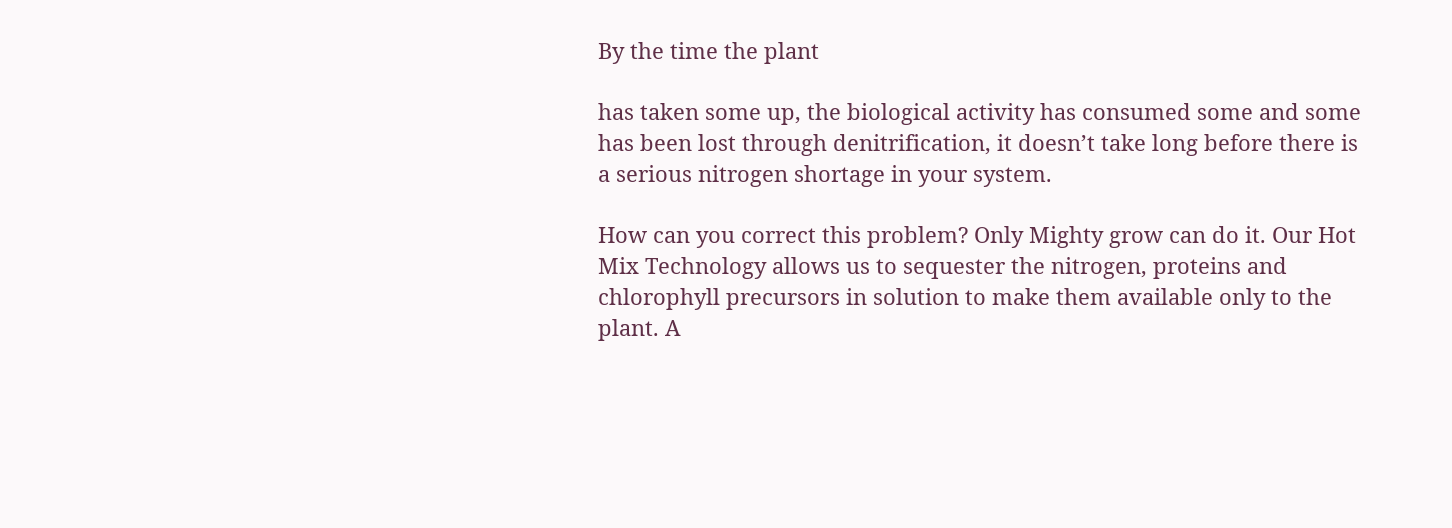By the time the plant

has taken some up, the biological activity has consumed some and some has been lost through denitrification, it doesn’t take long before there is a serious nitrogen shortage in your system.

How can you correct this problem? Only Mighty grow can do it. Our Hot Mix Technology allows us to sequester the nitrogen, proteins and chlorophyll precursors in solution to make them available only to the plant. A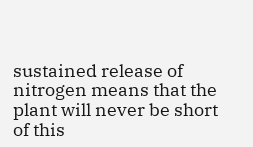sustained release of nitrogen means that the plant will never be short of this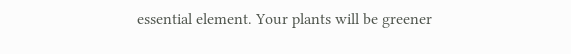essential element. Your plants will be greener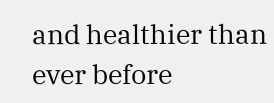and healthier than ever before